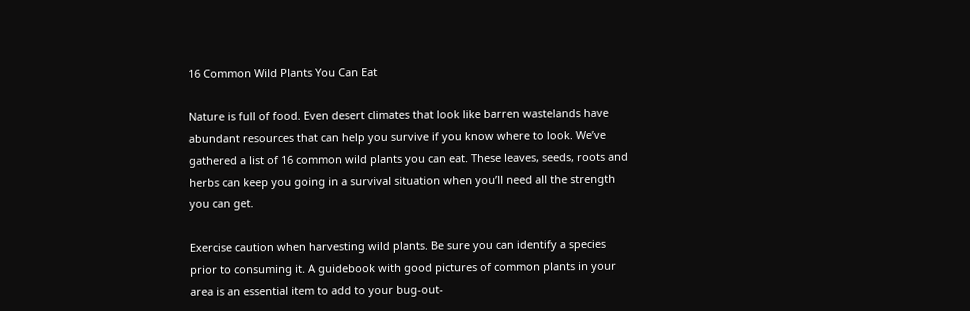16 Common Wild Plants You Can Eat

Nature is full of food. Even desert climates that look like barren wastelands have abundant resources that can help you survive if you know where to look. We’ve gathered a list of 16 common wild plants you can eat. These leaves, seeds, roots and herbs can keep you going in a survival situation when you’ll need all the strength you can get.

Exercise caution when harvesting wild plants. Be sure you can identify a species prior to consuming it. A guidebook with good pictures of common plants in your area is an essential item to add to your bug-out-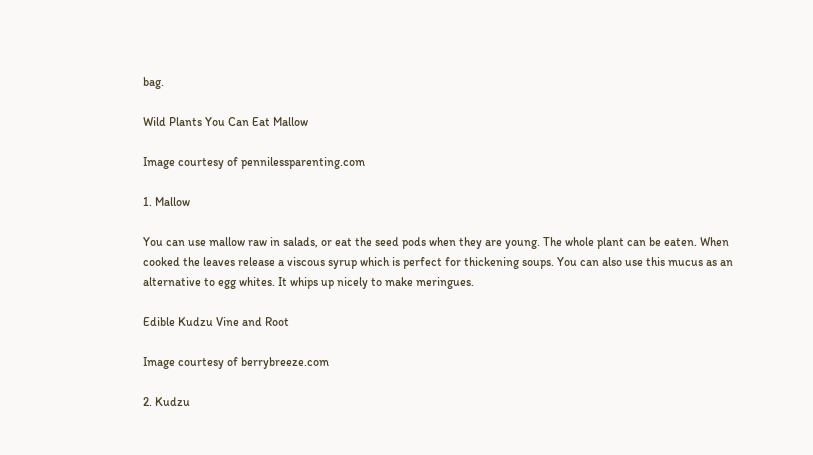bag.

Wild Plants You Can Eat Mallow

Image courtesy of pennilessparenting.com

1. Mallow

You can use mallow raw in salads, or eat the seed pods when they are young. The whole plant can be eaten. When cooked the leaves release a viscous syrup which is perfect for thickening soups. You can also use this mucus as an alternative to egg whites. It whips up nicely to make meringues.

Edible Kudzu Vine and Root

Image courtesy of berrybreeze.com

2. Kudzu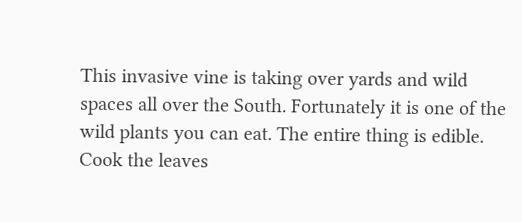This invasive vine is taking over yards and wild spaces all over the South. Fortunately it is one of the wild plants you can eat. The entire thing is edible. Cook the leaves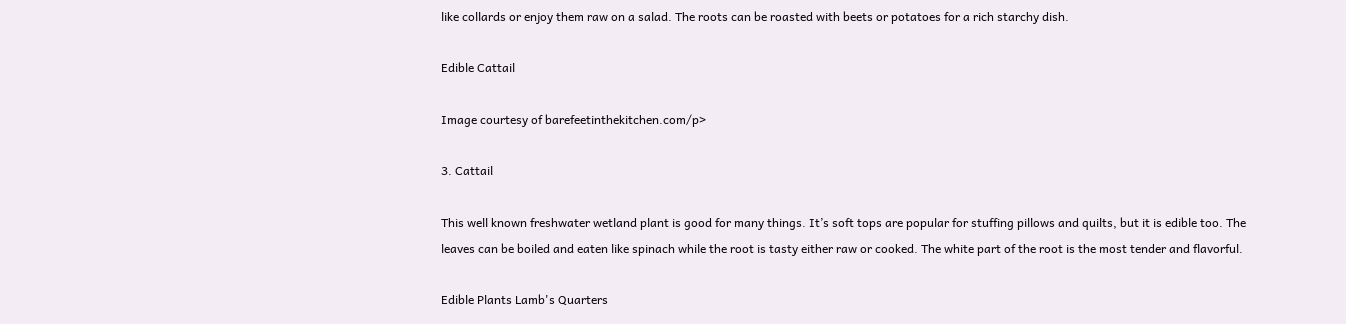like collards or enjoy them raw on a salad. The roots can be roasted with beets or potatoes for a rich starchy dish.

Edible Cattail

Image courtesy of barefeetinthekitchen.com/p>

3. Cattail

This well known freshwater wetland plant is good for many things. It’s soft tops are popular for stuffing pillows and quilts, but it is edible too. The leaves can be boiled and eaten like spinach while the root is tasty either raw or cooked. The white part of the root is the most tender and flavorful.

Edible Plants Lamb's Quarters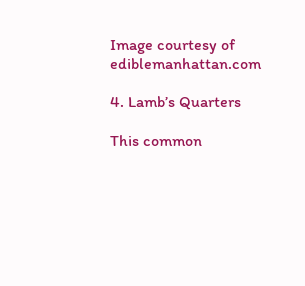Image courtesy of ediblemanhattan.com

4. Lamb’s Quarters

This common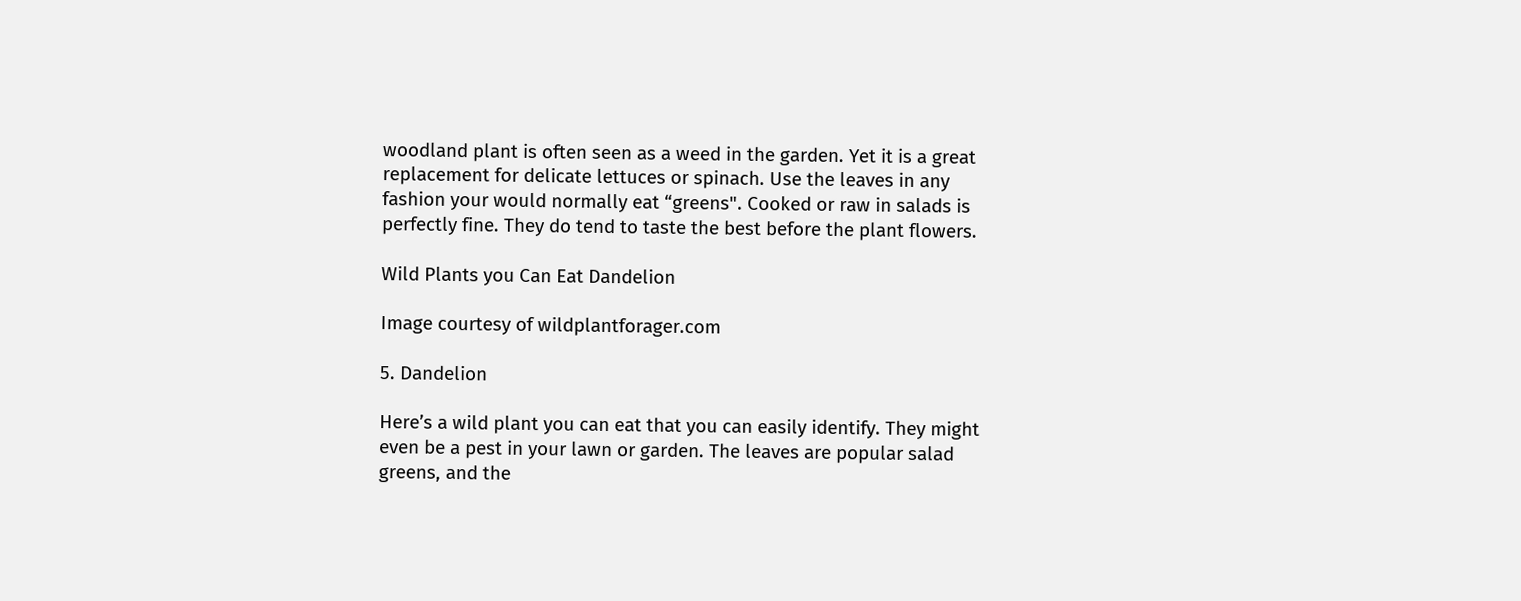woodland plant is often seen as a weed in the garden. Yet it is a great replacement for delicate lettuces or spinach. Use the leaves in any fashion your would normally eat “greens". Cooked or raw in salads is perfectly fine. They do tend to taste the best before the plant flowers.

Wild Plants you Can Eat Dandelion

Image courtesy of wildplantforager.com

5. Dandelion

Here’s a wild plant you can eat that you can easily identify. They might even be a pest in your lawn or garden. The leaves are popular salad greens, and the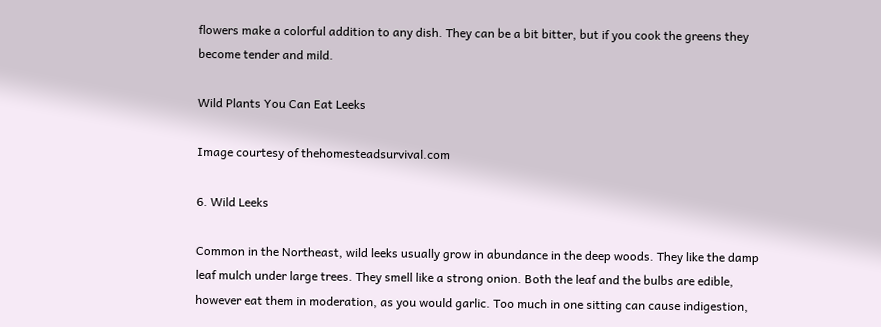flowers make a colorful addition to any dish. They can be a bit bitter, but if you cook the greens they become tender and mild.

Wild Plants You Can Eat Leeks

Image courtesy of thehomesteadsurvival.com

6. Wild Leeks

Common in the Northeast, wild leeks usually grow in abundance in the deep woods. They like the damp leaf mulch under large trees. They smell like a strong onion. Both the leaf and the bulbs are edible, however eat them in moderation, as you would garlic. Too much in one sitting can cause indigestion,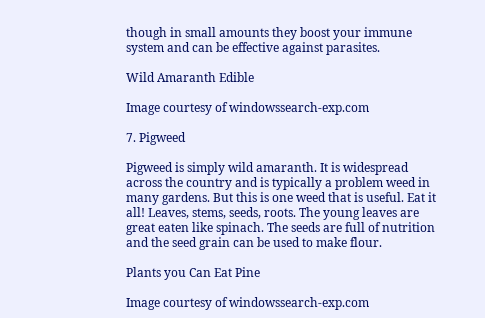though in small amounts they boost your immune system and can be effective against parasites.

Wild Amaranth Edible

Image courtesy of windowssearch-exp.com

7. Pigweed

Pigweed is simply wild amaranth. It is widespread across the country and is typically a problem weed in many gardens. But this is one weed that is useful. Eat it all! Leaves, stems, seeds, roots. The young leaves are great eaten like spinach. The seeds are full of nutrition and the seed grain can be used to make flour.

Plants you Can Eat Pine

Image courtesy of windowssearch-exp.com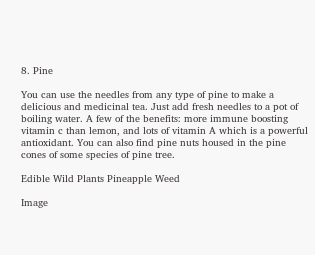8. Pine

You can use the needles from any type of pine to make a delicious and medicinal tea. Just add fresh needles to a pot of boiling water. A few of the benefits: more immune boosting vitamin c than lemon, and lots of vitamin A which is a powerful antioxidant. You can also find pine nuts housed in the pine cones of some species of pine tree.

Edible Wild Plants Pineapple Weed

Image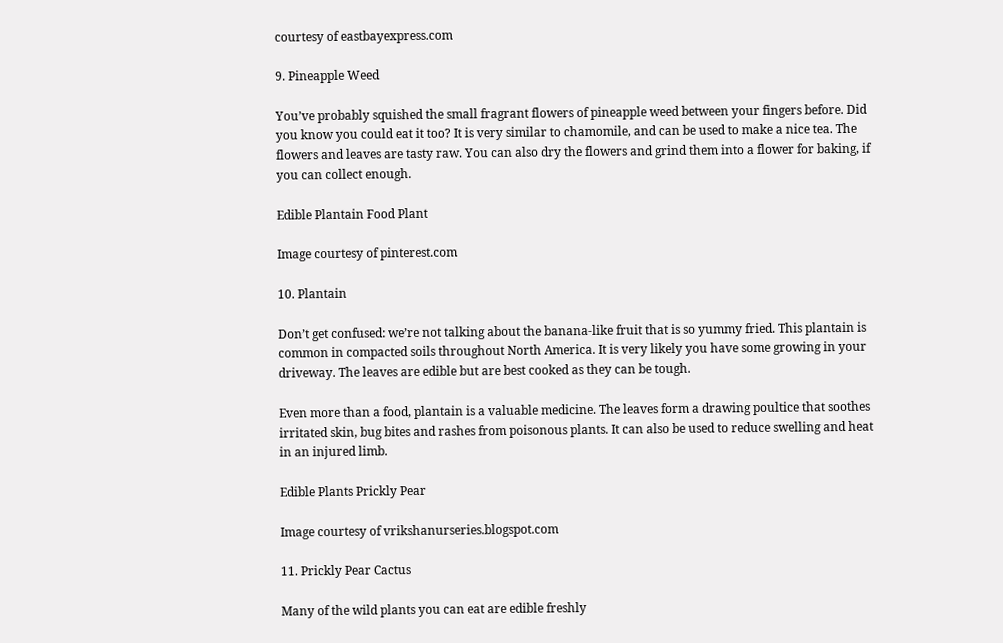courtesy of eastbayexpress.com

9. Pineapple Weed

You’ve probably squished the small fragrant flowers of pineapple weed between your fingers before. Did you know you could eat it too? It is very similar to chamomile, and can be used to make a nice tea. The flowers and leaves are tasty raw. You can also dry the flowers and grind them into a flower for baking, if you can collect enough.

Edible Plantain Food Plant

Image courtesy of pinterest.com

10. Plantain

Don’t get confused: we’re not talking about the banana-like fruit that is so yummy fried. This plantain is common in compacted soils throughout North America. It is very likely you have some growing in your driveway. The leaves are edible but are best cooked as they can be tough.

Even more than a food, plantain is a valuable medicine. The leaves form a drawing poultice that soothes irritated skin, bug bites and rashes from poisonous plants. It can also be used to reduce swelling and heat in an injured limb.

Edible Plants Prickly Pear

Image courtesy of vrikshanurseries.blogspot.com

11. Prickly Pear Cactus

Many of the wild plants you can eat are edible freshly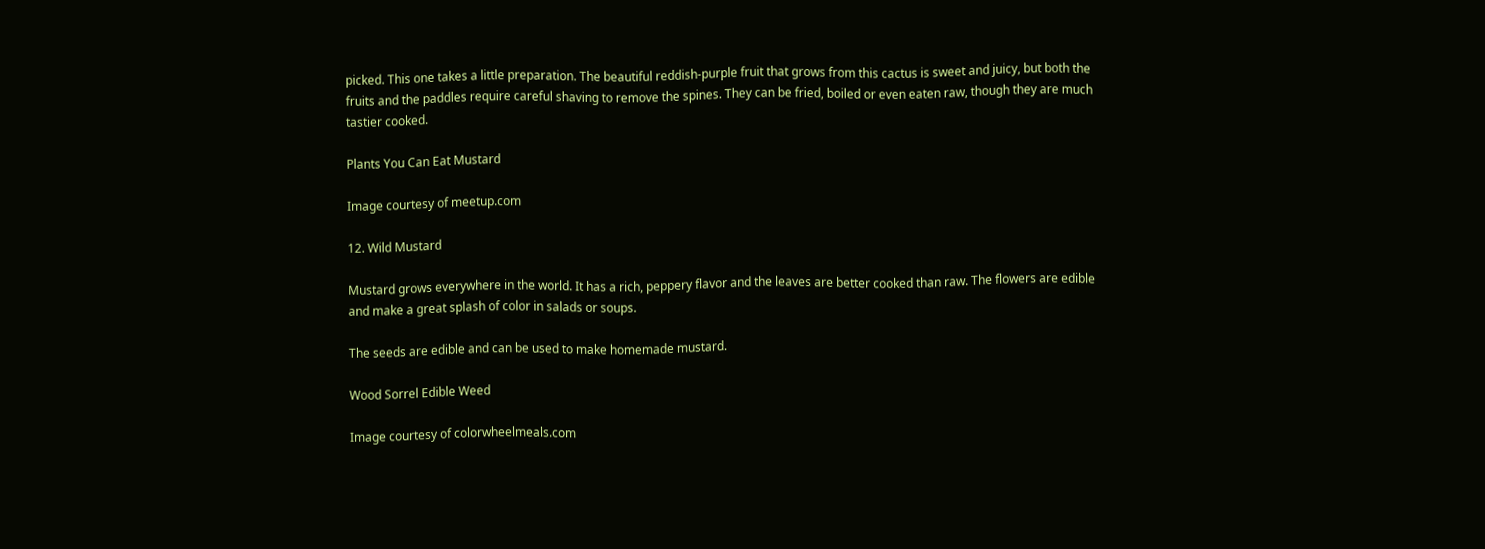picked. This one takes a little preparation. The beautiful reddish-purple fruit that grows from this cactus is sweet and juicy, but both the fruits and the paddles require careful shaving to remove the spines. They can be fried, boiled or even eaten raw, though they are much tastier cooked.

Plants You Can Eat Mustard

Image courtesy of meetup.com

12. Wild Mustard

Mustard grows everywhere in the world. It has a rich, peppery flavor and the leaves are better cooked than raw. The flowers are edible and make a great splash of color in salads or soups.

The seeds are edible and can be used to make homemade mustard.

Wood Sorrel Edible Weed

Image courtesy of colorwheelmeals.com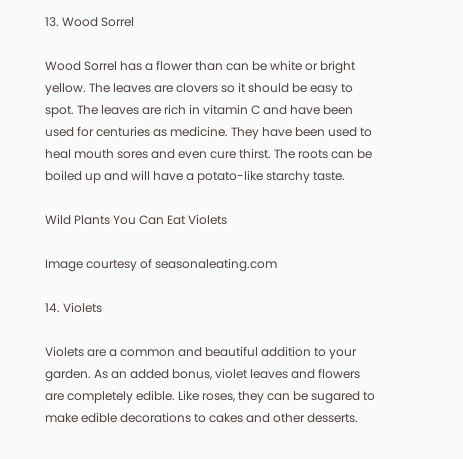13. Wood Sorrel

Wood Sorrel has a flower than can be white or bright yellow. The leaves are clovers so it should be easy to spot. The leaves are rich in vitamin C and have been used for centuries as medicine. They have been used to heal mouth sores and even cure thirst. The roots can be boiled up and will have a potato-like starchy taste.

Wild Plants You Can Eat Violets

Image courtesy of seasonaleating.com

14. Violets

Violets are a common and beautiful addition to your garden. As an added bonus, violet leaves and flowers are completely edible. Like roses, they can be sugared to make edible decorations to cakes and other desserts.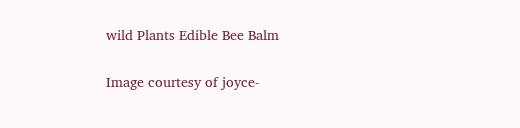wild Plants Edible Bee Balm

Image courtesy of joyce-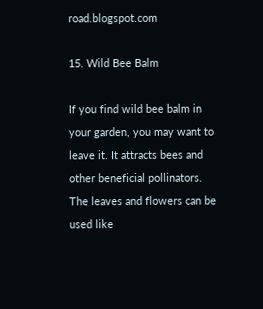road.blogspot.com

15. Wild Bee Balm

If you find wild bee balm in your garden, you may want to leave it. It attracts bees and other beneficial pollinators. The leaves and flowers can be used like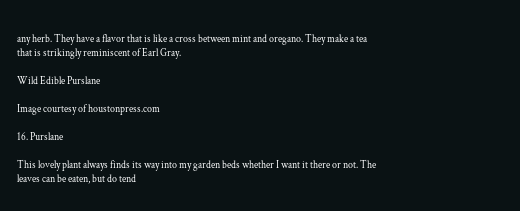any herb. They have a flavor that is like a cross between mint and oregano. They make a tea that is strikingly reminiscent of Earl Gray.

Wild Edible Purslane

Image courtesy of houstonpress.com

16. Purslane

This lovely plant always finds its way into my garden beds whether I want it there or not. The leaves can be eaten, but do tend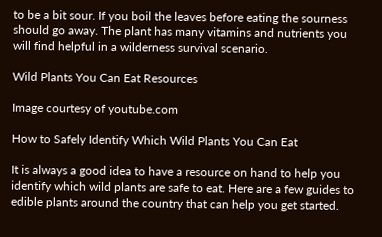to be a bit sour. If you boil the leaves before eating the sourness should go away. The plant has many vitamins and nutrients you will find helpful in a wilderness survival scenario.

Wild Plants You Can Eat Resources

Image courtesy of youtube.com

How to Safely Identify Which Wild Plants You Can Eat

It is always a good idea to have a resource on hand to help you identify which wild plants are safe to eat. Here are a few guides to edible plants around the country that can help you get started.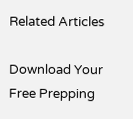Related Articles

Download Your Free Prepping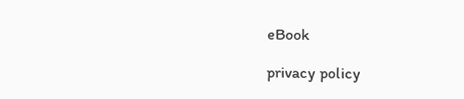eBook

privacy policy